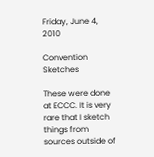Friday, June 4, 2010

Convention Sketches

These were done at ECCC. It is very rare that I sketch things from sources outside of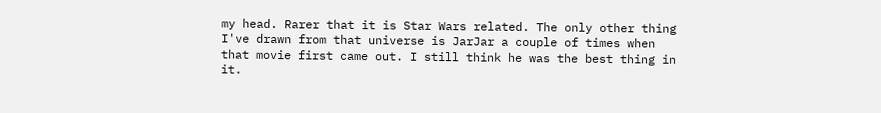my head. Rarer that it is Star Wars related. The only other thing I've drawn from that universe is JarJar a couple of times when that movie first came out. I still think he was the best thing in it.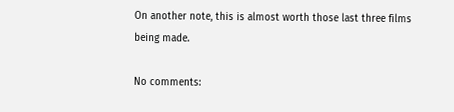On another note, this is almost worth those last three films being made.

No comments: